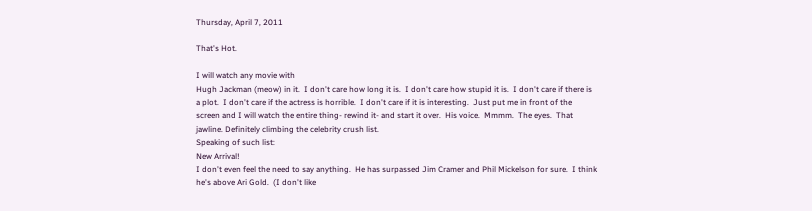Thursday, April 7, 2011

That's Hot.

I will watch any movie with
Hugh Jackman (meow) in it.  I don't care how long it is.  I don't care how stupid it is.  I don't care if there is a plot.  I don't care if the actress is horrible.  I don't care if it is interesting.  Just put me in front of the screen and I will watch the entire thing- rewind it- and start it over.  His voice.  Mmmm.  The eyes.  That jawline. Definitely climbing the celebrity crush list.
Speaking of such list:
New Arrival!
I don't even feel the need to say anything.  He has surpassed Jim Cramer and Phil Mickelson for sure.  I think he's above Ari Gold.  (I don't like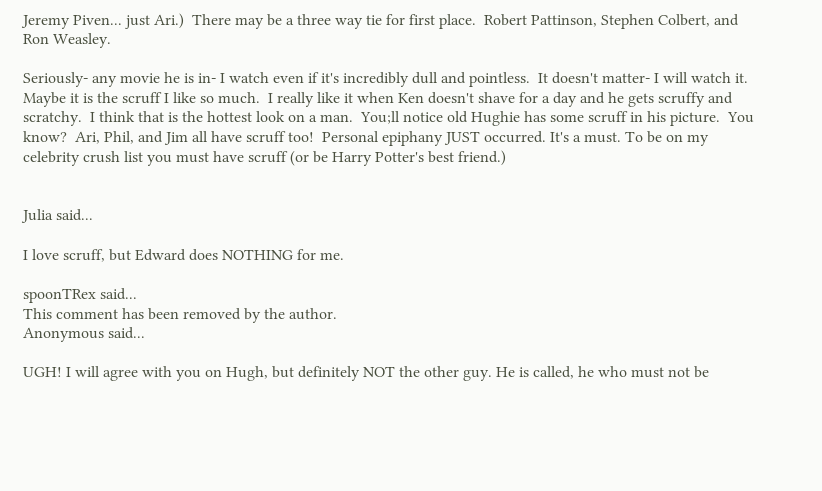Jeremy Piven... just Ari.)  There may be a three way tie for first place.  Robert Pattinson, Stephen Colbert, and Ron Weasley.

Seriously- any movie he is in- I watch even if it's incredibly dull and pointless.  It doesn't matter- I will watch it.  Maybe it is the scruff I like so much.  I really like it when Ken doesn't shave for a day and he gets scruffy and scratchy.  I think that is the hottest look on a man.  You;ll notice old Hughie has some scruff in his picture.  You know?  Ari, Phil, and Jim all have scruff too!  Personal epiphany JUST occurred. It's a must. To be on my celebrity crush list you must have scruff (or be Harry Potter's best friend.)


Julia said...

I love scruff, but Edward does NOTHING for me.

spoonTRex said...
This comment has been removed by the author.
Anonymous said...

UGH! I will agree with you on Hugh, but definitely NOT the other guy. He is called, he who must not be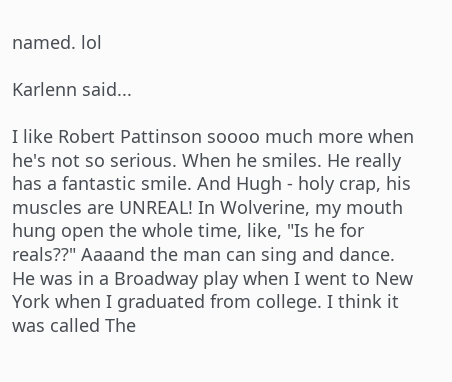named. lol

Karlenn said...

I like Robert Pattinson soooo much more when he's not so serious. When he smiles. He really has a fantastic smile. And Hugh - holy crap, his muscles are UNREAL! In Wolverine, my mouth hung open the whole time, like, "Is he for reals??" Aaaand the man can sing and dance. He was in a Broadway play when I went to New York when I graduated from college. I think it was called The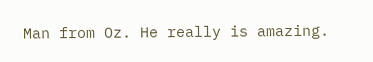Man from Oz. He really is amazing.